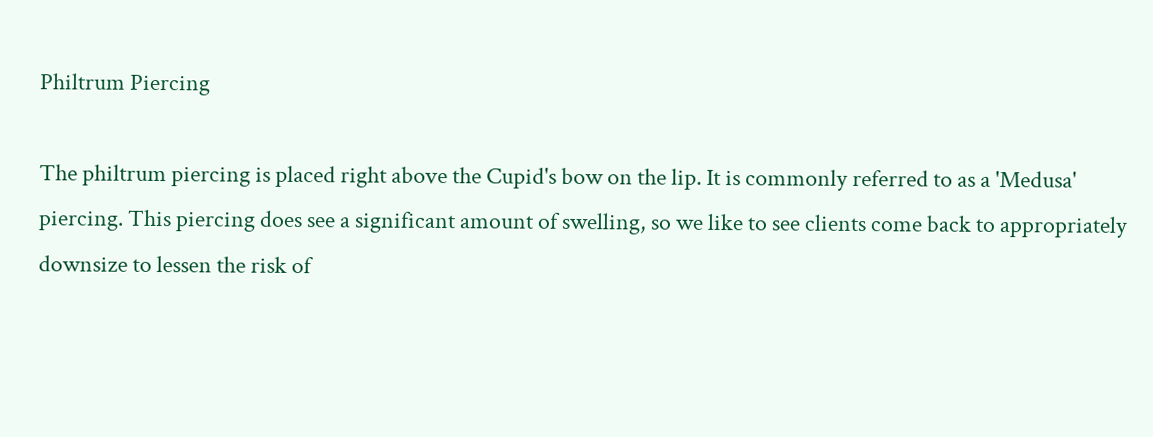Philtrum Piercing

The philtrum piercing is placed right above the Cupid's bow on the lip. It is commonly referred to as a 'Medusa' piercing. This piercing does see a significant amount of swelling, so we like to see clients come back to appropriately downsize to lessen the risk of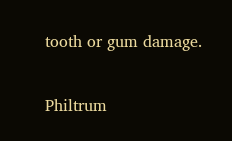tooth or gum damage.

Philtrum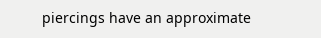piercings have an approximate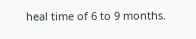heal time of 6 to 9 months.